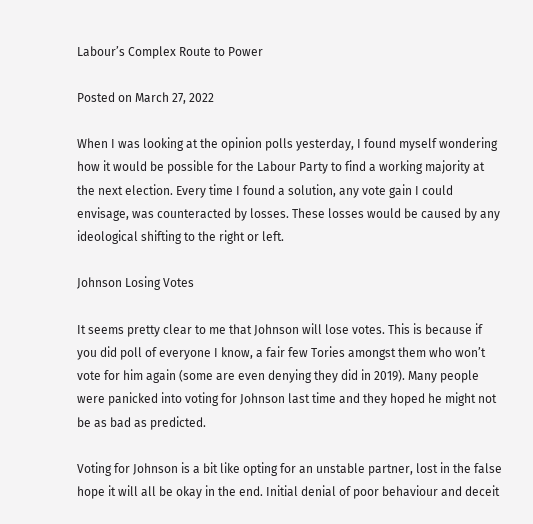Labour’s Complex Route to Power

Posted on March 27, 2022

When I was looking at the opinion polls yesterday, I found myself wondering how it would be possible for the Labour Party to find a working majority at the next election. Every time I found a solution, any vote gain I could envisage, was counteracted by losses. These losses would be caused by any ideological shifting to the right or left.

Johnson Losing Votes

It seems pretty clear to me that Johnson will lose votes. This is because if you did poll of everyone I know, a fair few Tories amongst them who won’t vote for him again (some are even denying they did in 2019). Many people were panicked into voting for Johnson last time and they hoped he might not be as bad as predicted.

Voting for Johnson is a bit like opting for an unstable partner, lost in the false hope it will all be okay in the end. Initial denial of poor behaviour and deceit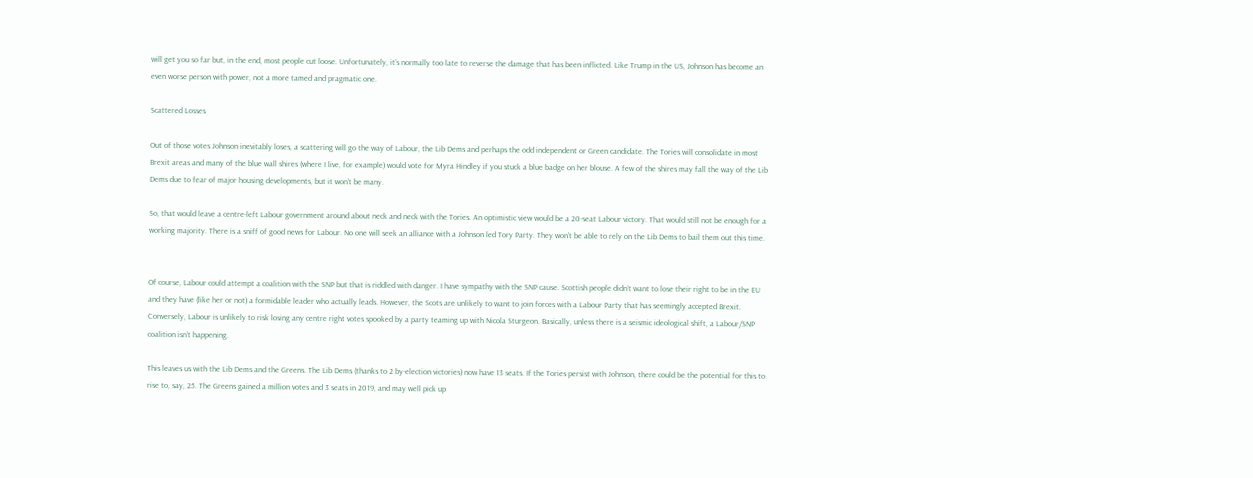will get you so far but, in the end, most people cut loose. Unfortunately, it’s normally too late to reverse the damage that has been inflicted. Like Trump in the US, Johnson has become an even worse person with power, not a more tamed and pragmatic one.

Scattered Losses

Out of those votes Johnson inevitably loses, a scattering will go the way of Labour, the Lib Dems and perhaps the odd independent or Green candidate. The Tories will consolidate in most Brexit areas and many of the blue wall shires (where I live, for example) would vote for Myra Hindley if you stuck a blue badge on her blouse. A few of the shires may fall the way of the Lib Dems due to fear of major housing developments, but it won’t be many.

So, that would leave a centre-left Labour government around about neck and neck with the Tories. An optimistic view would be a 20-seat Labour victory. That would still not be enough for a working majority. There is a sniff of good news for Labour. No one will seek an alliance with a Johnson led Tory Party. They won’t be able to rely on the Lib Dems to bail them out this time.


Of course, Labour could attempt a coalition with the SNP but that is riddled with danger. I have sympathy with the SNP cause. Scottish people didn’t want to lose their right to be in the EU and they have (like her or not) a formidable leader who actually leads. However, the Scots are unlikely to want to join forces with a Labour Party that has seemingly accepted Brexit. Conversely, Labour is unlikely to risk losing any centre right votes spooked by a party teaming up with Nicola Sturgeon. Basically, unless there is a seismic ideological shift, a Labour/SNP coalition isn’t happening.

This leaves us with the Lib Dems and the Greens. The Lib Dems (thanks to 2 by-election victories) now have 13 seats. If the Tories persist with Johnson, there could be the potential for this to rise to, say, 25. The Greens gained a million votes and 3 seats in 2019, and may well pick up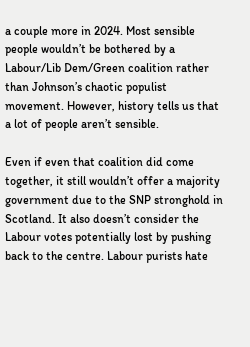a couple more in 2024. Most sensible people wouldn’t be bothered by a Labour/Lib Dem/Green coalition rather than Johnson’s chaotic populist movement. However, history tells us that a lot of people aren’t sensible.

Even if even that coalition did come together, it still wouldn’t offer a majority government due to the SNP stronghold in Scotland. It also doesn’t consider the Labour votes potentially lost by pushing back to the centre. Labour purists hate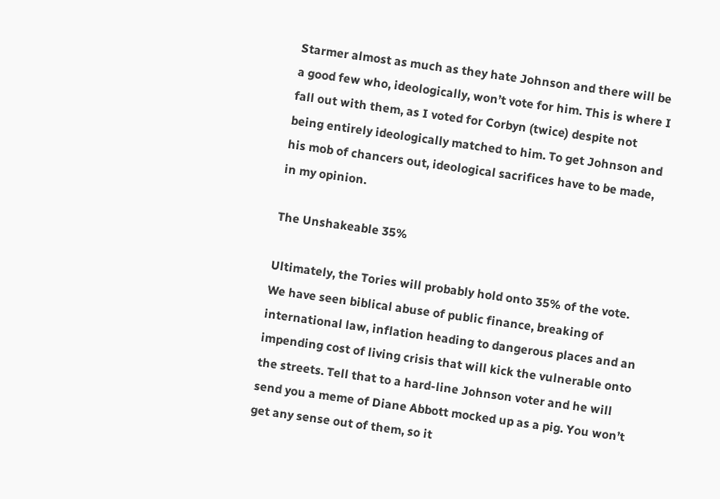Starmer almost as much as they hate Johnson and there will be a good few who, ideologically, won’t vote for him. This is where I fall out with them, as I voted for Corbyn (twice) despite not being entirely ideologically matched to him. To get Johnson and his mob of chancers out, ideological sacrifices have to be made, in my opinion.

The Unshakeable 35%

Ultimately, the Tories will probably hold onto 35% of the vote. We have seen biblical abuse of public finance, breaking of international law, inflation heading to dangerous places and an impending cost of living crisis that will kick the vulnerable onto the streets. Tell that to a hard-line Johnson voter and he will send you a meme of Diane Abbott mocked up as a pig. You won’t get any sense out of them, so it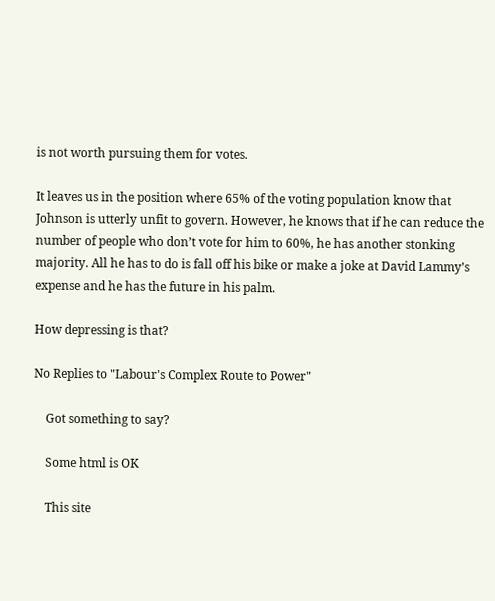is not worth pursuing them for votes.

It leaves us in the position where 65% of the voting population know that Johnson is utterly unfit to govern. However, he knows that if he can reduce the number of people who don’t vote for him to 60%, he has another stonking majority. All he has to do is fall off his bike or make a joke at David Lammy’s expense and he has the future in his palm.

How depressing is that?

No Replies to "Labour's Complex Route to Power"

    Got something to say?

    Some html is OK

    This site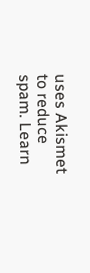uses Akismet to reduce spam. Learn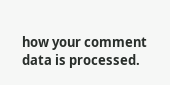how your comment data is processed.